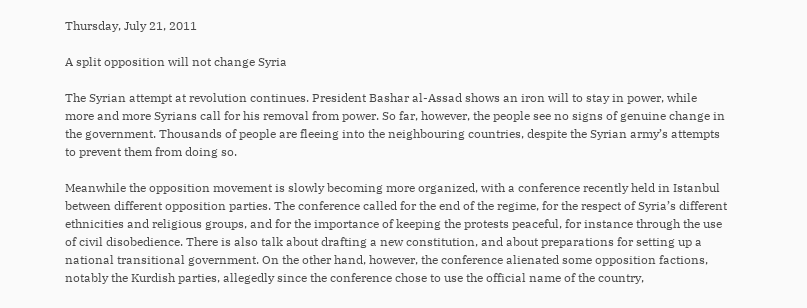Thursday, July 21, 2011

A split opposition will not change Syria

The Syrian attempt at revolution continues. President Bashar al-Assad shows an iron will to stay in power, while more and more Syrians call for his removal from power. So far, however, the people see no signs of genuine change in the government. Thousands of people are fleeing into the neighbouring countries, despite the Syrian army’s attempts to prevent them from doing so.

Meanwhile the opposition movement is slowly becoming more organized, with a conference recently held in Istanbul between different opposition parties. The conference called for the end of the regime, for the respect of Syria’s different ethnicities and religious groups, and for the importance of keeping the protests peaceful, for instance through the use of civil disobedience. There is also talk about drafting a new constitution, and about preparations for setting up a national transitional government. On the other hand, however, the conference alienated some opposition factions, notably the Kurdish parties, allegedly since the conference chose to use the official name of the country,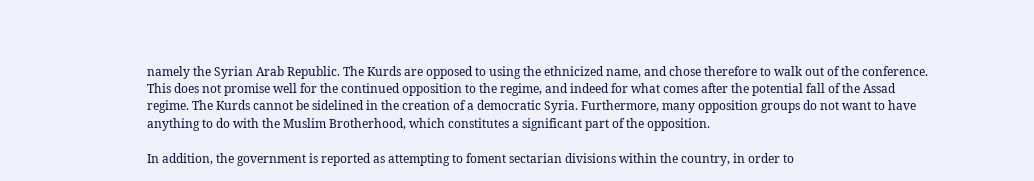namely the Syrian Arab Republic. The Kurds are opposed to using the ethnicized name, and chose therefore to walk out of the conference. This does not promise well for the continued opposition to the regime, and indeed for what comes after the potential fall of the Assad regime. The Kurds cannot be sidelined in the creation of a democratic Syria. Furthermore, many opposition groups do not want to have anything to do with the Muslim Brotherhood, which constitutes a significant part of the opposition.

In addition, the government is reported as attempting to foment sectarian divisions within the country, in order to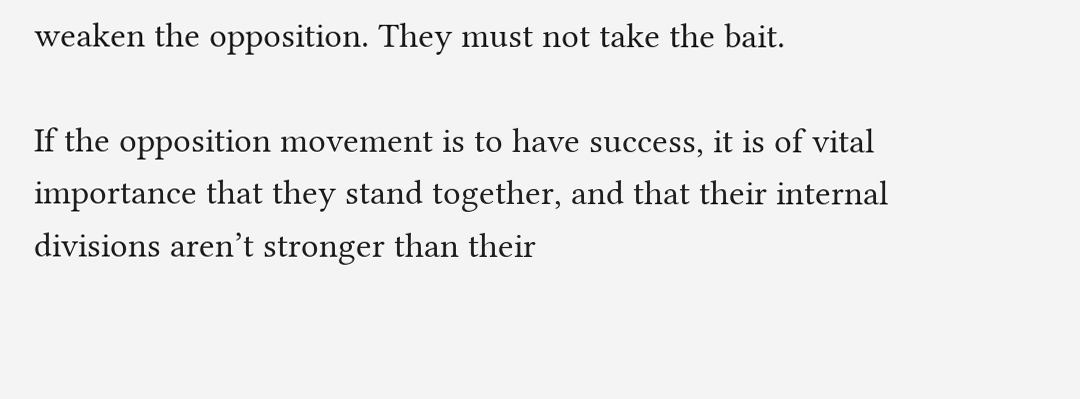weaken the opposition. They must not take the bait.

If the opposition movement is to have success, it is of vital importance that they stand together, and that their internal divisions aren’t stronger than their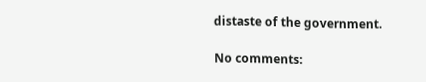distaste of the government.

No comments: